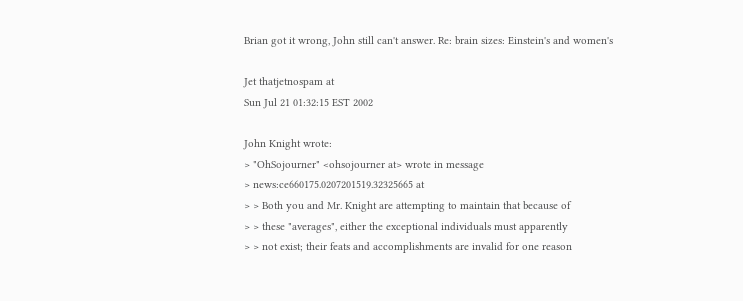Brian got it wrong, John still can't answer. Re: brain sizes: Einstein's and women's

Jet thatjetnospam at
Sun Jul 21 01:32:15 EST 2002

John Knight wrote:
> "OhSojourner" <ohsojourner at> wrote in message
> news:ce660175.0207201519.32325665 at
> > Both you and Mr. Knight are attempting to maintain that because of
> > these "averages", either the exceptional individuals must apparently
> > not exist; their feats and accomplishments are invalid for one reason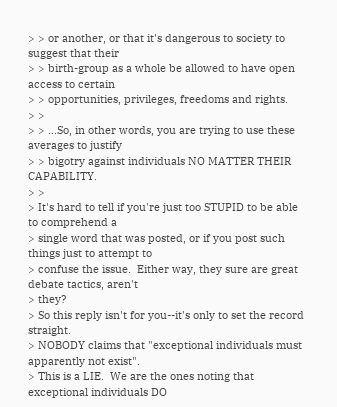> > or another, or that it's dangerous to society to suggest that their
> > birth-group as a whole be allowed to have open access to certain
> > opportunities, privileges, freedoms and rights.
> >
> > ...So, in other words, you are trying to use these averages to justify
> > bigotry against individuals NO MATTER THEIR CAPABILITY.
> >
> It's hard to tell if you're just too STUPID to be able to comprehend a
> single word that was posted, or if you post such things just to attempt to
> confuse the issue.  Either way, they sure are great debate tactics, aren't
> they?
> So this reply isn't for you--it's only to set the record straight.
> NOBODY claims that "exceptional individuals must apparently not exist".
> This is a LIE.  We are the ones noting that exceptional individuals DO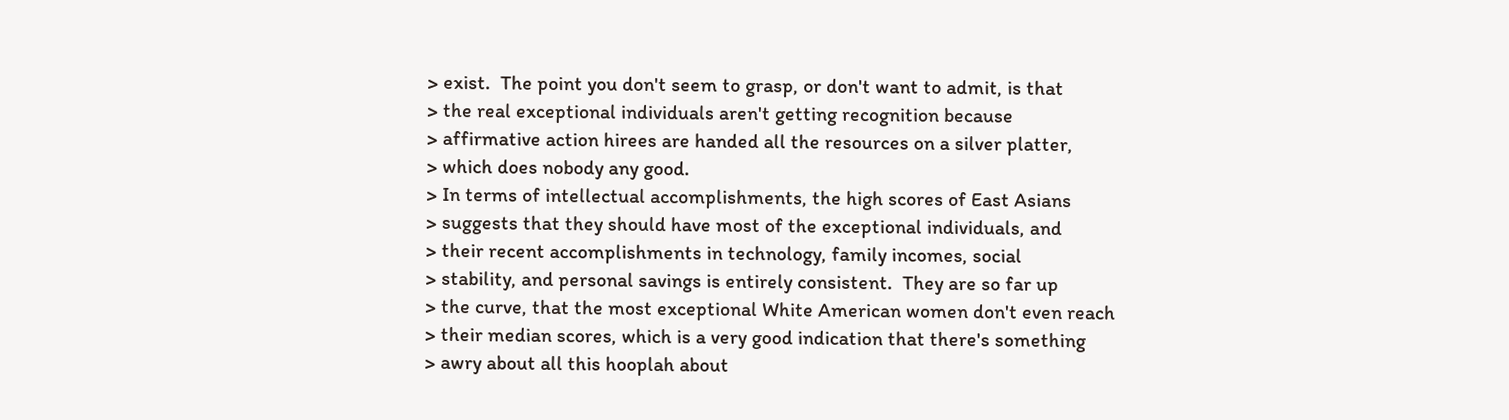> exist.  The point you don't seem to grasp, or don't want to admit, is that
> the real exceptional individuals aren't getting recognition because
> affirmative action hirees are handed all the resources on a silver platter,
> which does nobody any good.
> In terms of intellectual accomplishments, the high scores of East Asians
> suggests that they should have most of the exceptional individuals, and
> their recent accomplishments in technology, family incomes, social
> stability, and personal savings is entirely consistent.  They are so far up
> the curve, that the most exceptional White American women don't even reach
> their median scores, which is a very good indication that there's something
> awry about all this hooplah about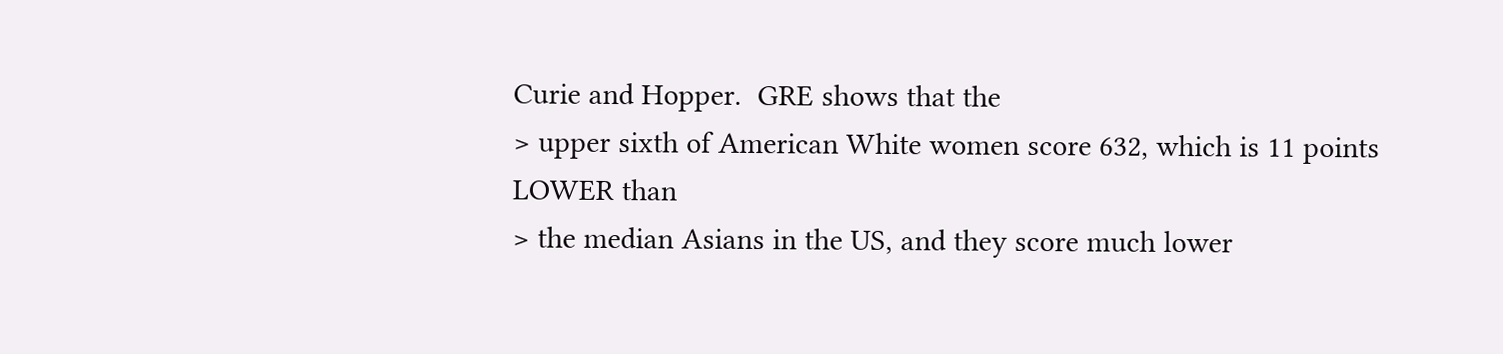Curie and Hopper.  GRE shows that the
> upper sixth of American White women score 632, which is 11 points LOWER than
> the median Asians in the US, and they score much lower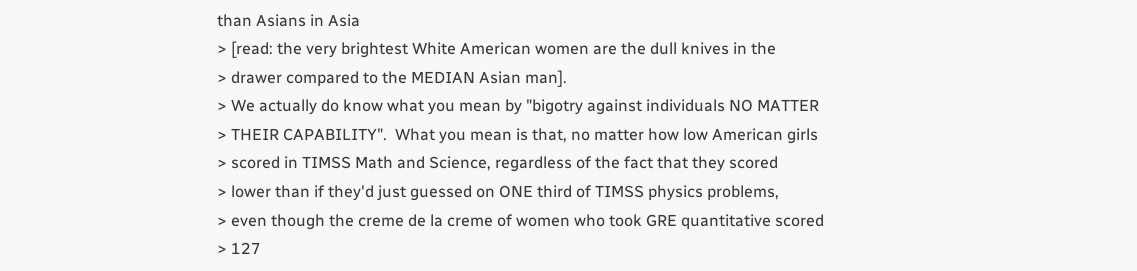than Asians in Asia
> [read: the very brightest White American women are the dull knives in the
> drawer compared to the MEDIAN Asian man].
> We actually do know what you mean by "bigotry against individuals NO MATTER
> THEIR CAPABILITY".  What you mean is that, no matter how low American girls
> scored in TIMSS Math and Science, regardless of the fact that they scored
> lower than if they'd just guessed on ONE third of TIMSS physics problems,
> even though the creme de la creme of women who took GRE quantitative scored
> 127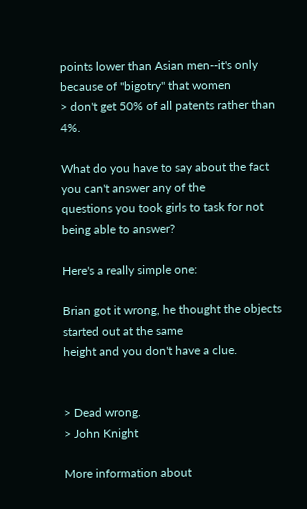points lower than Asian men--it's only because of "bigotry" that women
> don't get 50% of all patents rather than 4%.

What do you have to say about the fact you can't answer any of the
questions you took girls to task for not being able to answer?

Here's a really simple one:

Brian got it wrong, he thought the objects started out at the same
height and you don't have a clue.


> Dead wrong.
> John Knight

More information about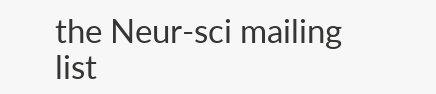the Neur-sci mailing list